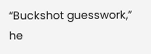“Buckshot guesswork,” he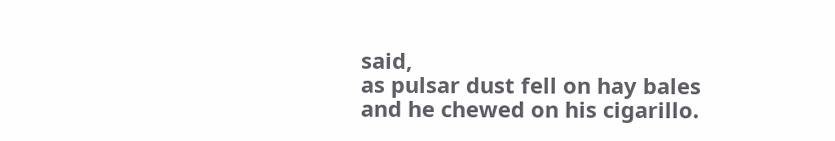said,
as pulsar dust fell on hay bales
and he chewed on his cigarillo.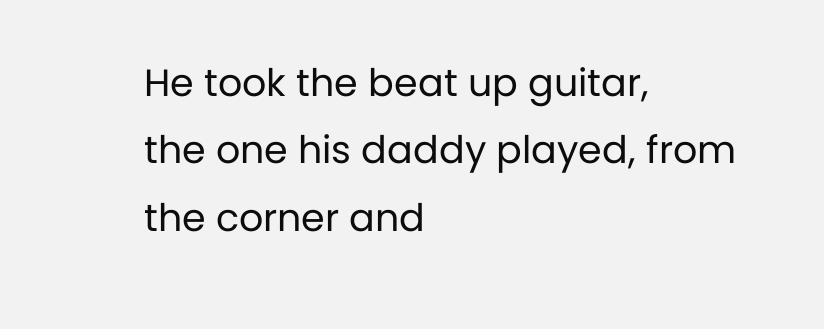He took the beat up guitar,
the one his daddy played, from
the corner and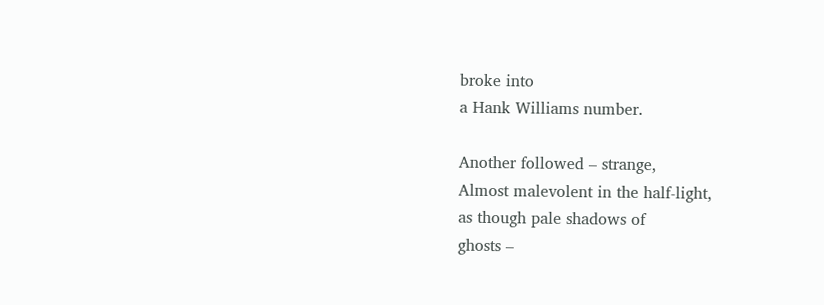broke into
a Hank Williams number.

Another followed – strange,
Almost malevolent in the half-light,
as though pale shadows of
ghosts –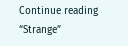Continue reading “Strange”